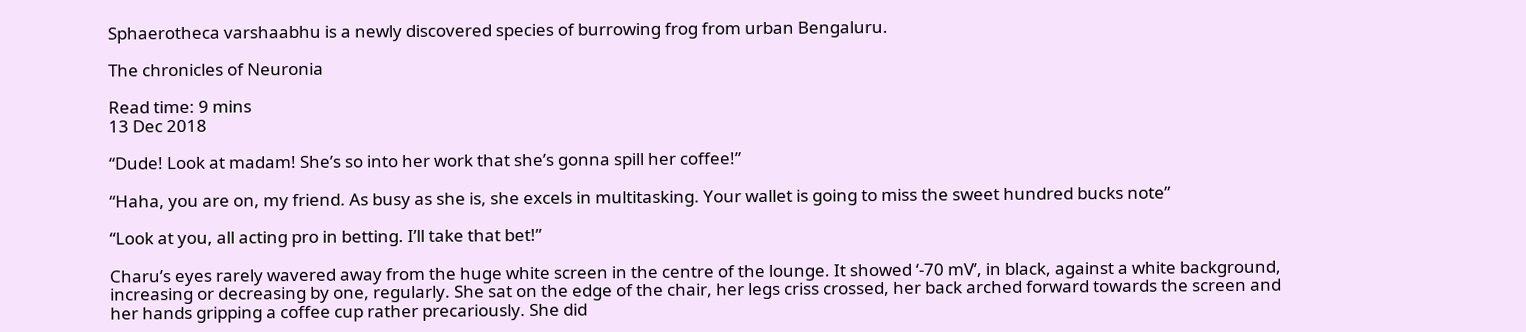Sphaerotheca varshaabhu is a newly discovered species of burrowing frog from urban Bengaluru.

The chronicles of Neuronia

Read time: 9 mins
13 Dec 2018

“Dude! Look at madam! She’s so into her work that she’s gonna spill her coffee!”

“Haha, you are on, my friend. As busy as she is, she excels in multitasking. Your wallet is going to miss the sweet hundred bucks note”

“Look at you, all acting pro in betting. I’ll take that bet!”

Charu’s eyes rarely wavered away from the huge white screen in the centre of the lounge. It showed ‘-70 mV’, in black, against a white background, increasing or decreasing by one, regularly. She sat on the edge of the chair, her legs criss crossed, her back arched forward towards the screen and her hands gripping a coffee cup rather precariously. She did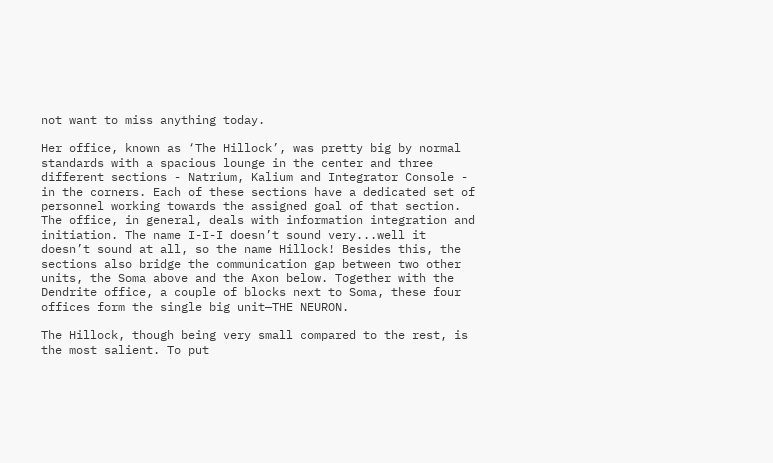not want to miss anything today.

Her office, known as ‘The Hillock’, was pretty big by normal standards with a spacious lounge in the center and three different sections - Natrium, Kalium and Integrator Console - in the corners. Each of these sections have a dedicated set of personnel working towards the assigned goal of that section. The office, in general, deals with information integration and initiation. The name I-I-I doesn’t sound very...well it doesn’t sound at all, so the name Hillock! Besides this, the sections also bridge the communication gap between two other units, the Soma above and the Axon below. Together with the Dendrite office, a couple of blocks next to Soma, these four offices form the single big unit—THE NEURON.

The Hillock, though being very small compared to the rest, is the most salient. To put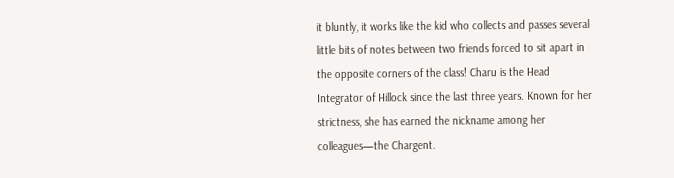it bluntly, it works like the kid who collects and passes several little bits of notes between two friends forced to sit apart in the opposite corners of the class! Charu is the Head Integrator of Hillock since the last three years. Known for her strictness, she has earned the nickname among her colleagues—the Chargent.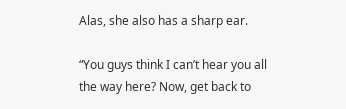Alas, she also has a sharp ear.

“You guys think I can’t hear you all the way here? Now, get back to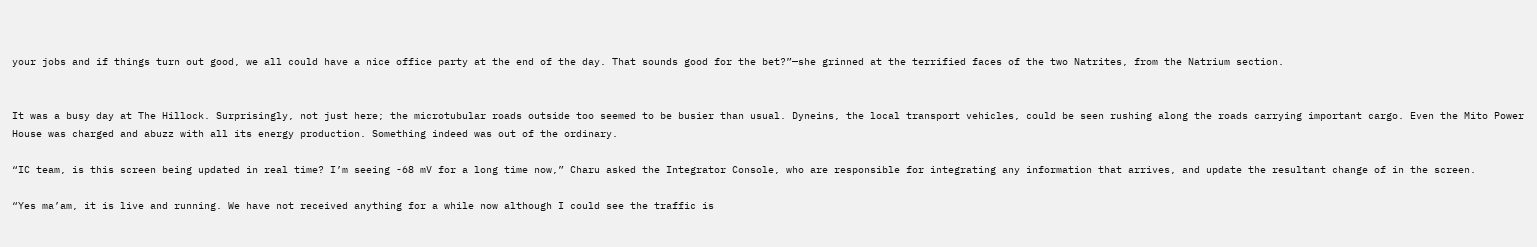your jobs and if things turn out good, we all could have a nice office party at the end of the day. That sounds good for the bet?”—she grinned at the terrified faces of the two Natrites, from the Natrium section.


It was a busy day at The Hillock. Surprisingly, not just here; the microtubular roads outside too seemed to be busier than usual. Dyneins, the local transport vehicles, could be seen rushing along the roads carrying important cargo. Even the Mito Power House was charged and abuzz with all its energy production. Something indeed was out of the ordinary.

“IC team, is this screen being updated in real time? I’m seeing -68 mV for a long time now,” Charu asked the Integrator Console, who are responsible for integrating any information that arrives, and update the resultant change of in the screen.

“Yes ma’am, it is live and running. We have not received anything for a while now although I could see the traffic is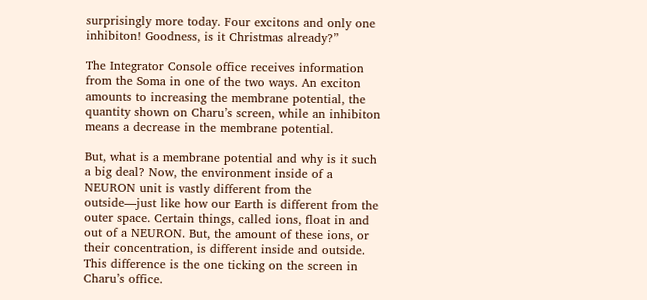surprisingly more today. Four excitons and only one inhibiton! Goodness, is it Christmas already?”

The Integrator Console office receives information from the Soma in one of the two ways. An exciton amounts to increasing the membrane potential, the quantity shown on Charu’s screen, while an inhibiton means a decrease in the membrane potential.

But, what is a membrane potential and why is it such a big deal? Now, the environment inside of a NEURON unit is vastly different from the outside—just like how our Earth is different from the outer space. Certain things, called ions, float in and out of a NEURON. But, the amount of these ions, or their concentration, is different inside and outside. This difference is the one ticking on the screen in Charu’s office.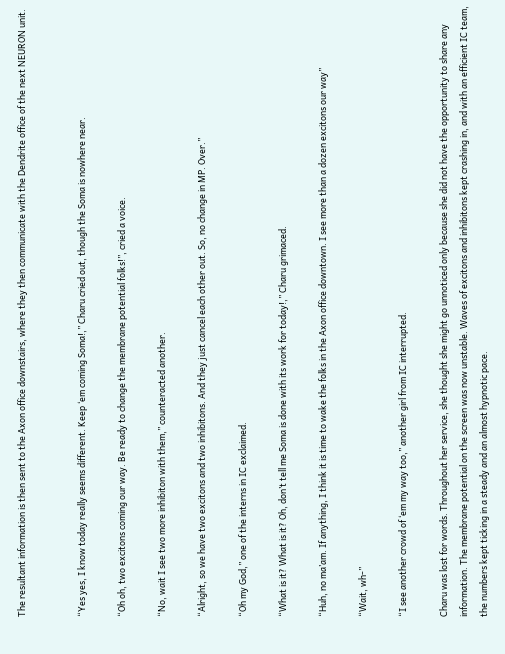The resultant information is then sent to the Axon office downstairs, where they then communicate with the Dendrite office of the next NEURON unit.


“Yes yes, I know today really seems different. Keep ‘em coming Soma!,” Charu cried out, though the Soma is nowhere near.

“Oh oh, two excitons coming our way. Be ready to change the membrane potential folks!”, cried a voice.

“No, wait I see two more inhibiton with them,” counteracted another.

“Alright, so we have two excitons and two inhibitons. And they just cancel each other out. So, no change in MP. Over.”

“Oh my God,” one of the interns in IC exclaimed.

“What is it? What is it? Oh, don’t tell me Soma is done with its work for today!,” Charu grimaced.

“Huh, no ma’am. If anything, I think it is time to wake the folks in the Axon office downtown. I see more than a dozen excitons our way”

“Wait, wh-”

“I see another crowd of ‘em my way too,” another girl from IC interrupted.

Charu was lost for words. Throughout her service, she thought she might go unnoticed only because she did not have the opportunity to share any information. The membrane potential on the screen was now unstable. Waves of excitons and inhibitons kept crashing in, and with an efficient IC team, the numbers kept ticking in a steady and an almost hypnotic pace.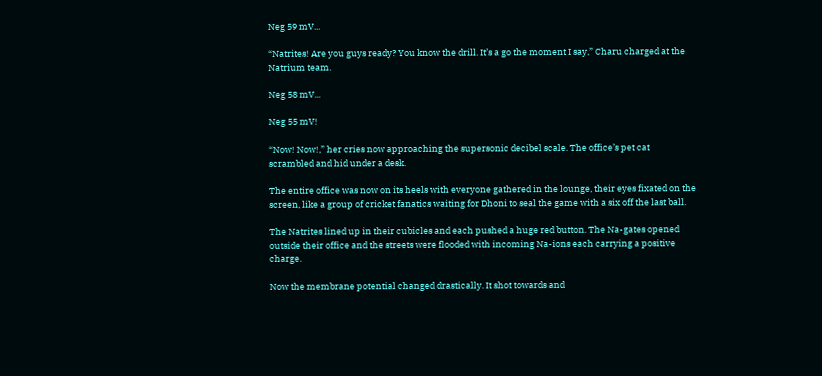Neg 59 mV...

“Natrites! Are you guys ready? You know the drill. It’s a go the moment I say,” Charu charged at the Natrium team.

Neg 58 mV...

Neg 55 mV!

“Now! Now!,” her cries now approaching the supersonic decibel scale. The office’s pet cat scrambled and hid under a desk.

The entire office was now on its heels with everyone gathered in the lounge, their eyes fixated on the screen, like a group of cricket fanatics waiting for Dhoni to seal the game with a six off the last ball.

The Natrites lined up in their cubicles and each pushed a huge red button. The Na-gates opened outside their office and the streets were flooded with incoming Na-ions each carrying a positive charge.

Now the membrane potential changed drastically. It shot towards and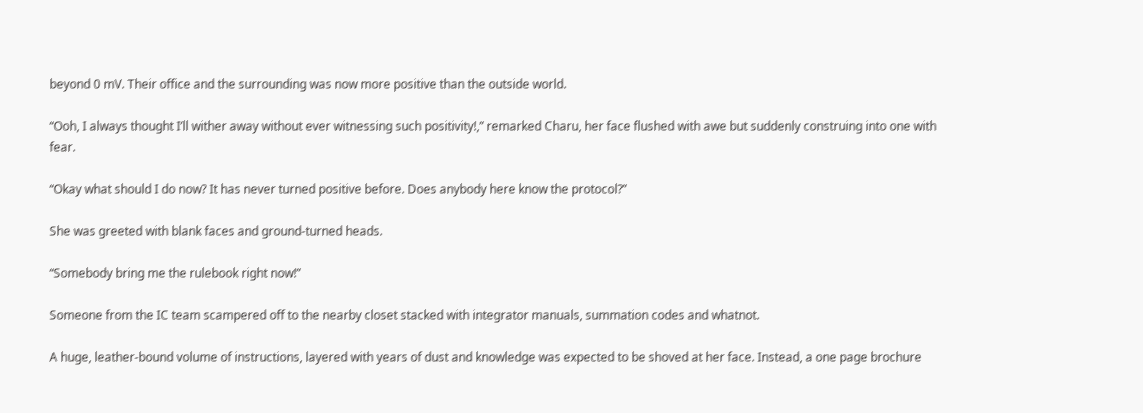beyond 0 mV. Their office and the surrounding was now more positive than the outside world.

“Ooh, I always thought I’ll wither away without ever witnessing such positivity!,” remarked Charu, her face flushed with awe but suddenly construing into one with fear.

“Okay what should I do now? It has never turned positive before. Does anybody here know the protocol?”

She was greeted with blank faces and ground-turned heads.

“Somebody bring me the rulebook right now!”

Someone from the IC team scampered off to the nearby closet stacked with integrator manuals, summation codes and whatnot.

A huge, leather-bound volume of instructions, layered with years of dust and knowledge was expected to be shoved at her face. Instead, a one page brochure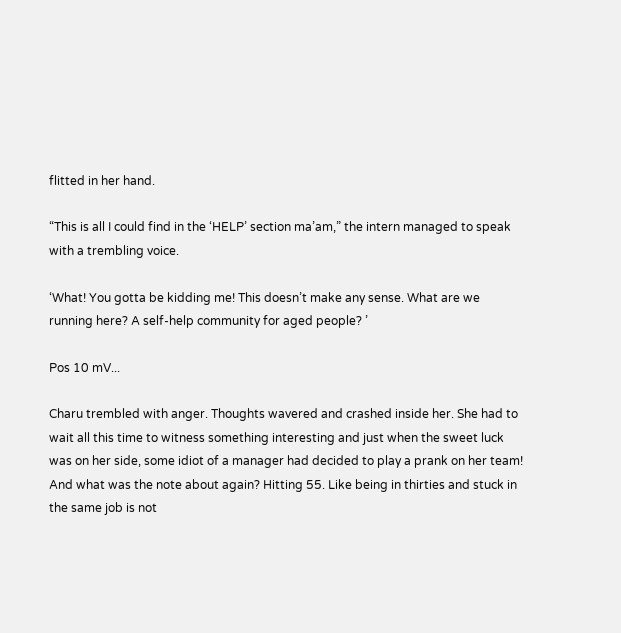flitted in her hand.

“This is all I could find in the ‘HELP’ section ma’am,” the intern managed to speak with a trembling voice.

‘What! You gotta be kidding me! This doesn’t make any sense. What are we running here? A self-help community for aged people? ’

Pos 10 mV...

Charu trembled with anger. Thoughts wavered and crashed inside her. She had to wait all this time to witness something interesting and just when the sweet luck was on her side, some idiot of a manager had decided to play a prank on her team! And what was the note about again? Hitting 55. Like being in thirties and stuck in the same job is not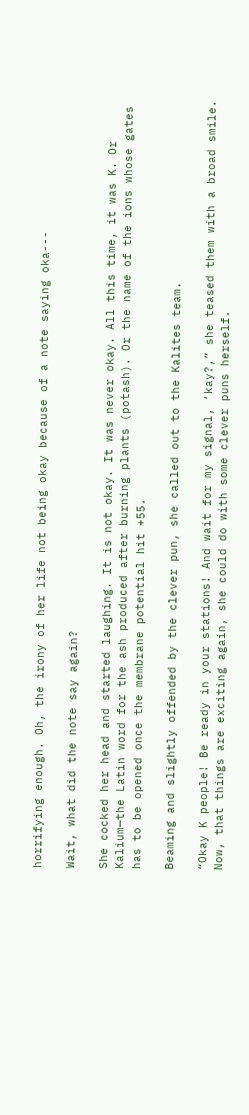horrifying enough. Oh, the irony of her life not being okay because of a note saying oka---

Wait, what did the note say again?

She cocked her head and started laughing. It is not okay. It was never okay. All this time, it was K. Or Kalium—the Latin word for the ash produced after burning plants (potash). Or the name of the ions whose gates has to be opened once the membrane potential hit +55.

Beaming and slightly offended by the clever pun, she called out to the Kalites team.

“Okay K people! Be ready in your stations! And wait for my signal, ‘kay?,” she teased them with a broad smile. Now, that things are exciting again, she could do with some clever puns herself.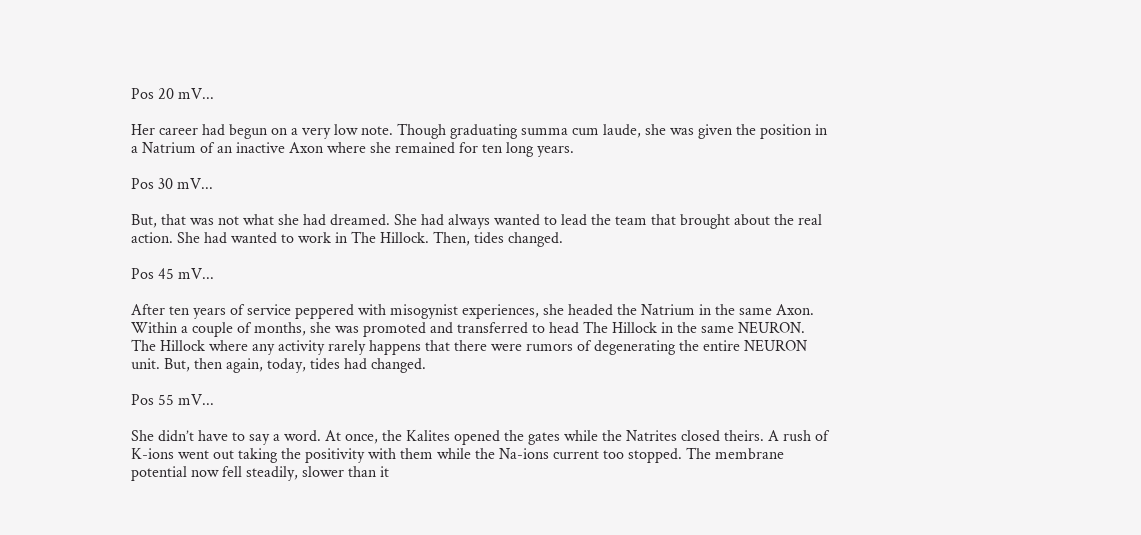Pos 20 mV...

Her career had begun on a very low note. Though graduating summa cum laude, she was given the position in a Natrium of an inactive Axon where she remained for ten long years.

Pos 30 mV...

But, that was not what she had dreamed. She had always wanted to lead the team that brought about the real action. She had wanted to work in The Hillock. Then, tides changed.

Pos 45 mV...

After ten years of service peppered with misogynist experiences, she headed the Natrium in the same Axon. Within a couple of months, she was promoted and transferred to head The Hillock in the same NEURON. The Hillock where any activity rarely happens that there were rumors of degenerating the entire NEURON unit. But, then again, today, tides had changed.

Pos 55 mV...

She didn’t have to say a word. At once, the Kalites opened the gates while the Natrites closed theirs. A rush of K-ions went out taking the positivity with them while the Na-ions current too stopped. The membrane potential now fell steadily, slower than it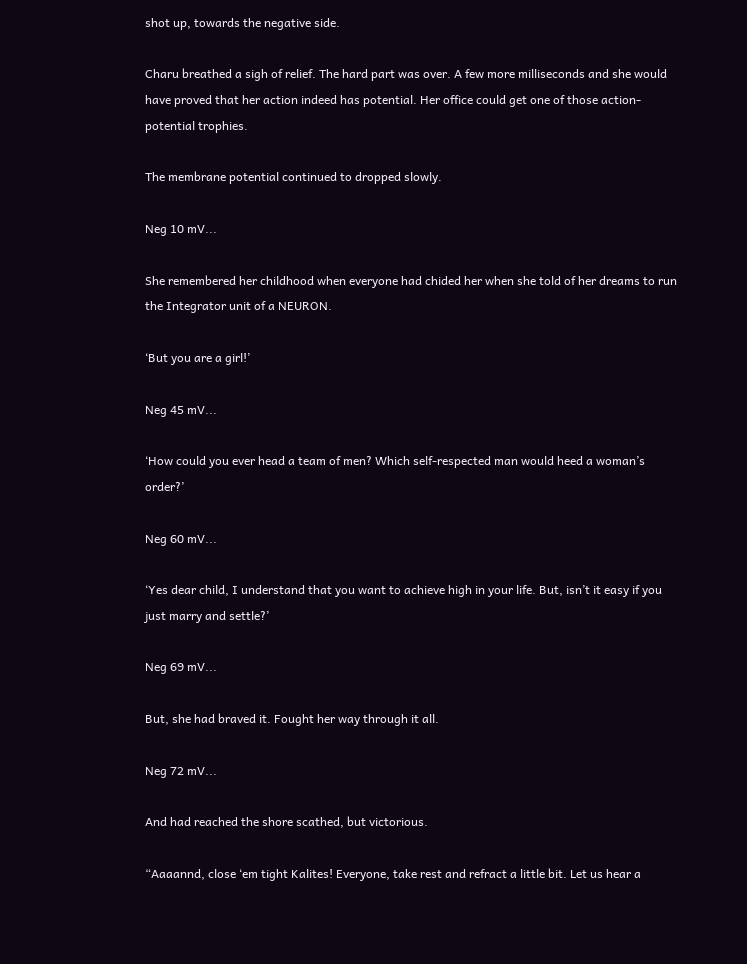shot up, towards the negative side.

Charu breathed a sigh of relief. The hard part was over. A few more milliseconds and she would have proved that her action indeed has potential. Her office could get one of those action-potential trophies.

The membrane potential continued to dropped slowly.

Neg 10 mV...

She remembered her childhood when everyone had chided her when she told of her dreams to run the Integrator unit of a NEURON.

‘But you are a girl!’

Neg 45 mV...

‘How could you ever head a team of men? Which self-respected man would heed a woman’s order?’

Neg 60 mV...

‘Yes dear child, I understand that you want to achieve high in your life. But, isn’t it easy if you just marry and settle?’

Neg 69 mV...

But, she had braved it. Fought her way through it all.

Neg 72 mV...

And had reached the shore scathed, but victorious.

“Aaaannd, close ‘em tight Kalites! Everyone, take rest and refract a little bit. Let us hear a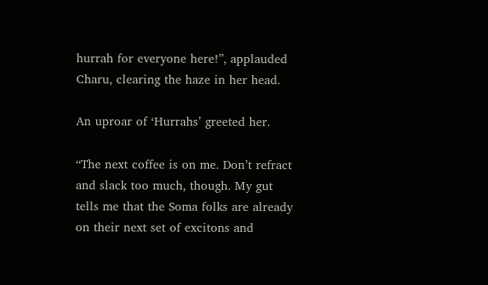hurrah for everyone here!”, applauded Charu, clearing the haze in her head.

An uproar of ‘Hurrahs’ greeted her.

“The next coffee is on me. Don’t refract and slack too much, though. My gut tells me that the Soma folks are already on their next set of excitons and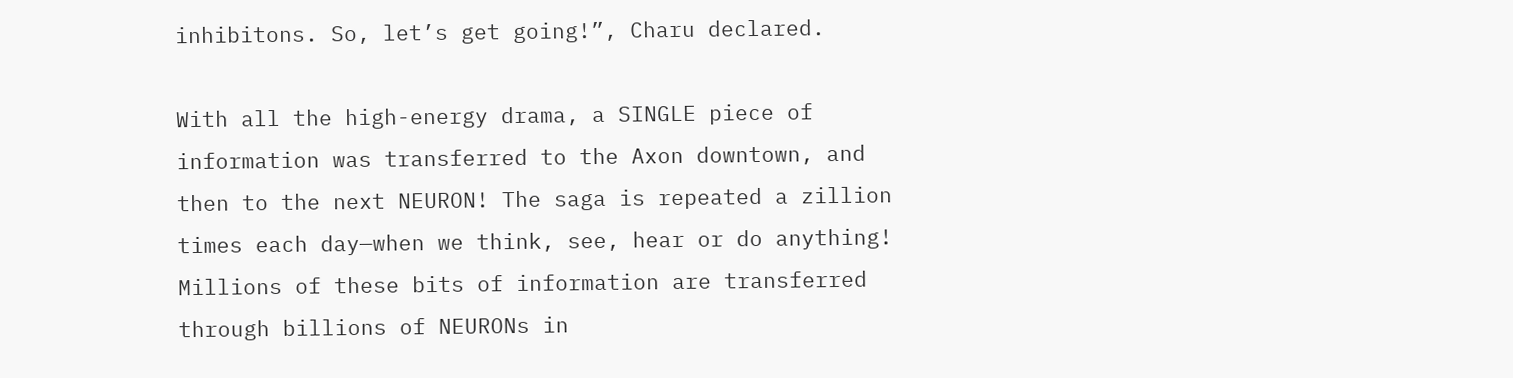inhibitons. So, let’s get going!”, Charu declared.

With all the high-energy drama, a SINGLE piece of information was transferred to the Axon downtown, and then to the next NEURON! The saga is repeated a zillion times each day—when we think, see, hear or do anything! Millions of these bits of information are transferred through billions of NEURONs in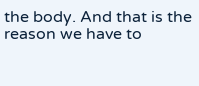the body. And that is the reason we have to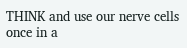THINK and use our nerve cells once in a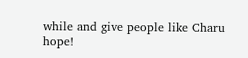while and give people like Charu hope!